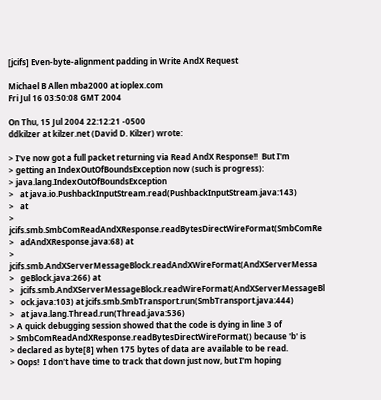[jcifs] Even-byte-alignment padding in Write AndX Request

Michael B Allen mba2000 at ioplex.com
Fri Jul 16 03:50:08 GMT 2004

On Thu, 15 Jul 2004 22:12:21 -0500
ddkilzer at kilzer.net (David D. Kilzer) wrote:

> I've now got a full packet returning via Read AndX Response!!  But I'm
> getting an IndexOutOfBoundsException now (such is progress):
> java.lang.IndexOutOfBoundsException
>   at java.io.PushbackInputStream.read(PushbackInputStream.java:143)
>   at
>   jcifs.smb.SmbComReadAndXResponse.readBytesDirectWireFormat(SmbComRe
>   adAndXResponse.java:68) at
>   jcifs.smb.AndXServerMessageBlock.readAndXWireFormat(AndXServerMessa
>   geBlock.java:266) at
>   jcifs.smb.AndXServerMessageBlock.readWireFormat(AndXServerMessageBl
>   ock.java:103) at jcifs.smb.SmbTransport.run(SmbTransport.java:444)
>   at java.lang.Thread.run(Thread.java:536)
> A quick debugging session showed that the code is dying in line 3 of
> SmbComReadAndXResponse.readBytesDirectWireFormat() because 'b' is
> declared as byte[8] when 175 bytes of data are available to be read.
> Oops!  I don't have time to track that down just now, but I'm hoping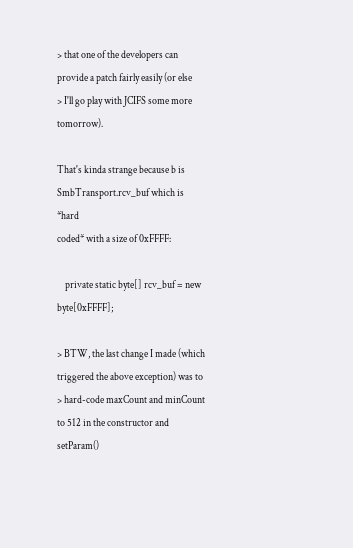> that one of the developers can provide a patch fairly easily (or else
> I'll go play with JCIFS some more tomorrow).

That's kinda strange because b is SmbTransport.rcv_buf which is *hard
coded* with a size of 0xFFFF:

    private static byte[] rcv_buf = new byte[0xFFFF];

> BTW, the last change I made (which triggered the above exception) was to
> hard-code maxCount and minCount to 512 in the constructor and setParam()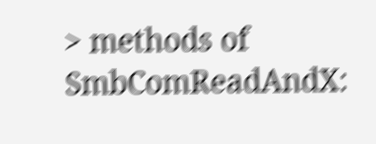> methods of SmbComReadAndX: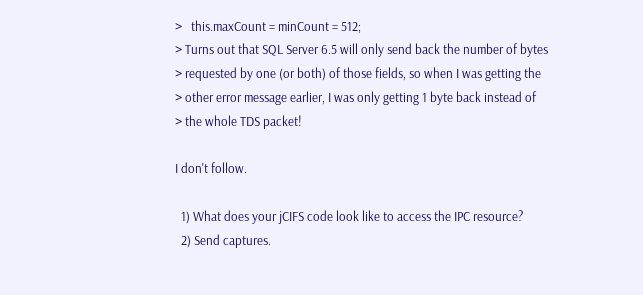>   this.maxCount = minCount = 512;
> Turns out that SQL Server 6.5 will only send back the number of bytes
> requested by one (or both) of those fields, so when I was getting the
> other error message earlier, I was only getting 1 byte back instead of
> the whole TDS packet!

I don't follow.

  1) What does your jCIFS code look like to access the IPC resource?
  2) Send captures.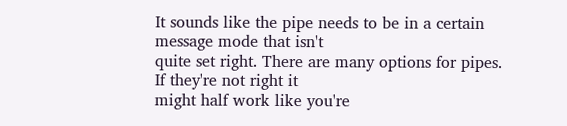It sounds like the pipe needs to be in a certain message mode that isn't
quite set right. There are many options for pipes. If they're not right it
might half work like you're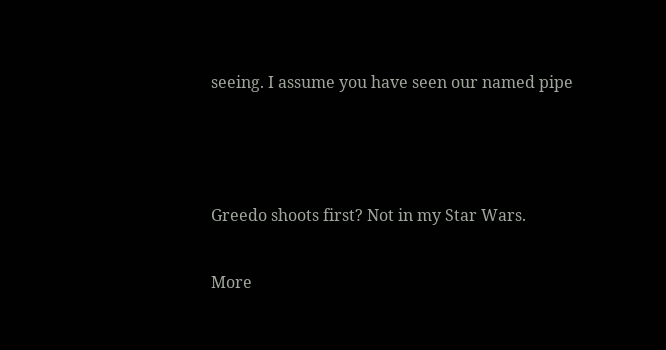seeing. I assume you have seen our named pipe



Greedo shoots first? Not in my Star Wars.

More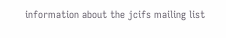information about the jcifs mailing list